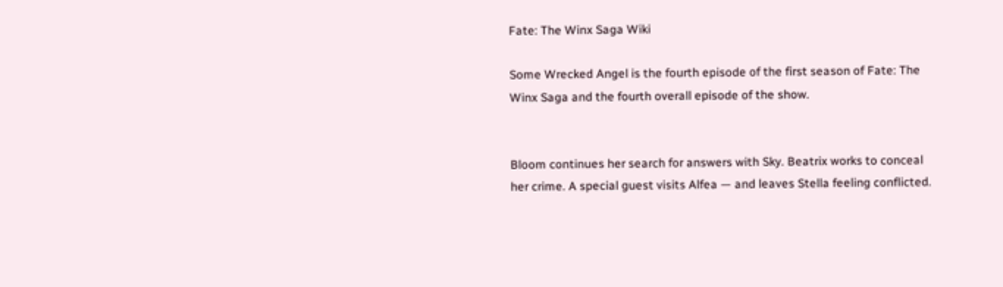Fate: The Winx Saga Wiki

Some Wrecked Angel is the fourth episode of the first season of Fate: The Winx Saga and the fourth overall episode of the show.


Bloom continues her search for answers with Sky. Beatrix works to conceal her crime. A special guest visits Alfea — and leaves Stella feeling conflicted.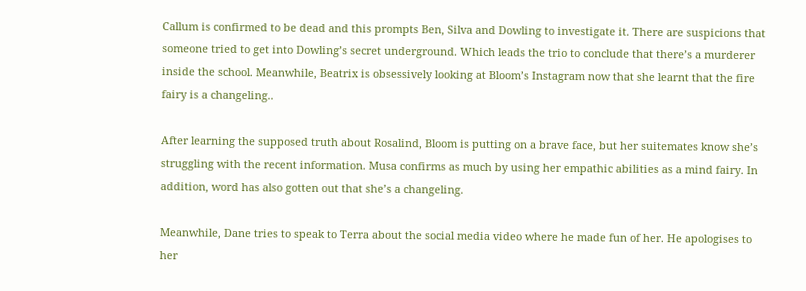Callum is confirmed to be dead and this prompts Ben, Silva and Dowling to investigate it. There are suspicions that someone tried to get into Dowling’s secret underground. Which leads the trio to conclude that there’s a murderer inside the school. Meanwhile, Beatrix is obsessively looking at Bloom’s Instagram now that she learnt that the fire fairy is a changeling..

After learning the supposed truth about Rosalind, Bloom is putting on a brave face, but her suitemates know she’s struggling with the recent information. Musa confirms as much by using her empathic abilities as a mind fairy. In addition, word has also gotten out that she’s a changeling.

Meanwhile, Dane tries to speak to Terra about the social media video where he made fun of her. He apologises to her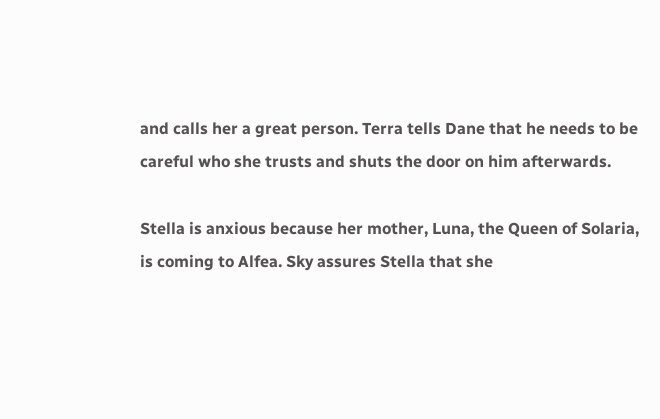and calls her a great person. Terra tells Dane that he needs to be careful who she trusts and shuts the door on him afterwards.

Stella is anxious because her mother, Luna, the Queen of Solaria, is coming to Alfea. Sky assures Stella that she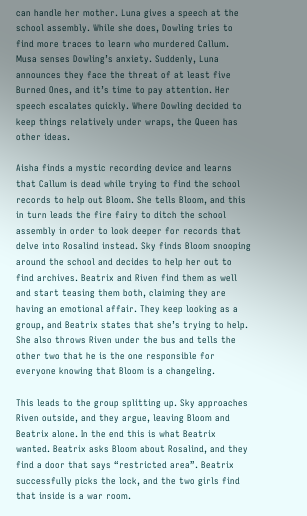can handle her mother. Luna gives a speech at the school assembly. While she does, Dowling tries to find more traces to learn who murdered Callum. Musa senses Dowling’s anxiety. Suddenly, Luna announces they face the threat of at least five Burned Ones, and it’s time to pay attention. Her speech escalates quickly. Where Dowling decided to keep things relatively under wraps, the Queen has other ideas.

Aisha finds a mystic recording device and learns that Callum is dead while trying to find the school records to help out Bloom. She tells Bloom, and this in turn leads the fire fairy to ditch the school assembly in order to look deeper for records that delve into Rosalind instead. Sky finds Bloom snooping around the school and decides to help her out to find archives. Beatrix and Riven find them as well and start teasing them both, claiming they are having an emotional affair. They keep looking as a group, and Beatrix states that she’s trying to help. She also throws Riven under the bus and tells the other two that he is the one responsible for everyone knowing that Bloom is a changeling.

This leads to the group splitting up. Sky approaches Riven outside, and they argue, leaving Bloom and Beatrix alone. In the end this is what Beatrix wanted. Beatrix asks Bloom about Rosalind, and they find a door that says “restricted area”. Beatrix successfully picks the lock, and the two girls find that inside is a war room.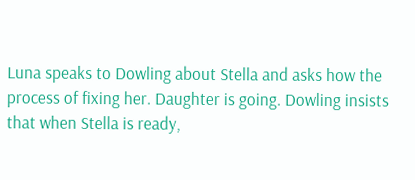Luna speaks to Dowling about Stella and asks how the process of fixing her. Daughter is going. Dowling insists that when Stella is ready,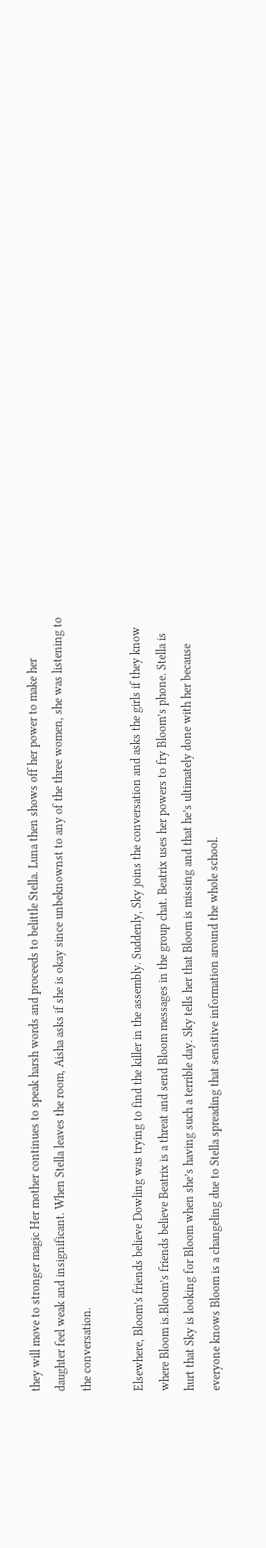they will move to stronger magic Her mother continues to speak harsh words and proceeds to belittle Stella. Luna then shows off her power to make her daughter feel weak and insignificant. When Stella leaves the room, Aisha asks if she is okay since unbeknownst to any of the three women, she was listening to the conversation.

Elsewhere, Bloom’s friends believe Dowling was trying to find the killer in the assembly. Suddenly, Sky joins the conversation and asks the girls if they know where Bloom is.Bloom’s friends believe Beatrix is a threat and send Bloom messages in the group chat. Beatrix uses her powers to fry Bloom’s phone. Stella is hurt that Sky is looking for Bloom when she’s having such a terrible day. Sky tells her that Bloom is missing and that he’s ultimately done with her because everyone knows Bloom is a changeling due to Stella spreading that sensitive information around the whole school.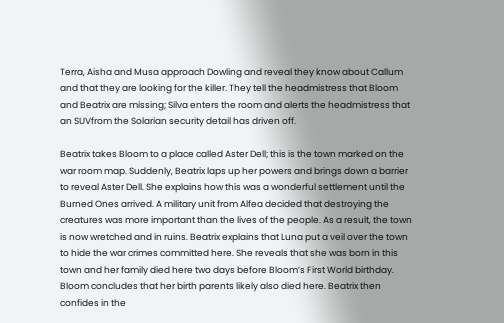Terra, Aisha and Musa approach Dowling and reveal they know about Callum and that they are looking for the killer. They tell the headmistress that Bloom and Beatrix are missing; Silva enters the room and alerts the headmistress that an SUVfrom the Solarian security detail has driven off.

Beatrix takes Bloom to a place called Aster Dell; this is the town marked on the war room map. Suddenly, Beatrix laps up her powers and brings down a barrier to reveal Aster Dell. She explains how this was a wonderful settlement until the Burned Ones arrived. A military unit from Alfea decided that destroying the creatures was more important than the lives of the people. As a result, the town is now wretched and in ruins. Beatrix explains that Luna put a veil over the town to hide the war crimes committed here. She reveals that she was born in this town and her family died here two days before Bloom’s First World birthday. Bloom concludes that her birth parents likely also died here. Beatrix then confides in the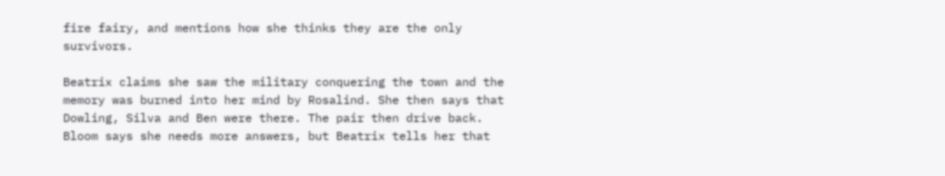fire fairy, and mentions how she thinks they are the only survivors.

Beatrix claims she saw the military conquering the town and the memory was burned into her mind by Rosalind. She then says that Dowling, Silva and Ben were there. The pair then drive back. Bloom says she needs more answers, but Beatrix tells her that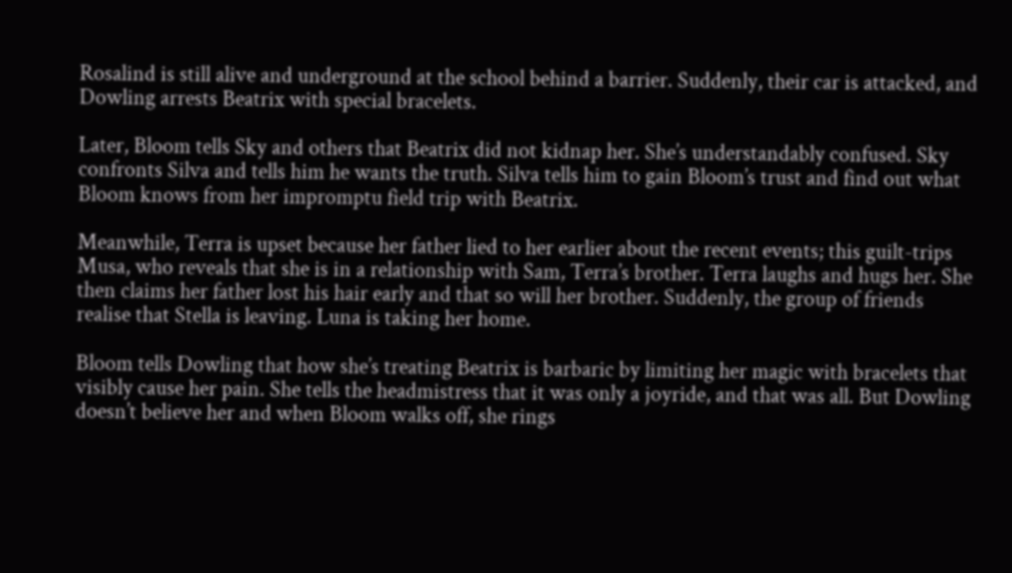Rosalind is still alive and underground at the school behind a barrier. Suddenly, their car is attacked, and Dowling arrests Beatrix with special bracelets.

Later, Bloom tells Sky and others that Beatrix did not kidnap her. She’s understandably confused. Sky confronts Silva and tells him he wants the truth. Silva tells him to gain Bloom’s trust and find out what Bloom knows from her impromptu field trip with Beatrix.

Meanwhile, Terra is upset because her father lied to her earlier about the recent events; this guilt-trips Musa, who reveals that she is in a relationship with Sam, Terra’s brother. Terra laughs and hugs her. She then claims her father lost his hair early and that so will her brother. Suddenly, the group of friends realise that Stella is leaving. Luna is taking her home.

Bloom tells Dowling that how she’s treating Beatrix is barbaric by limiting her magic with bracelets that visibly cause her pain. She tells the headmistress that it was only a joyride, and that was all. But Dowling doesn’t believe her and when Bloom walks off, she rings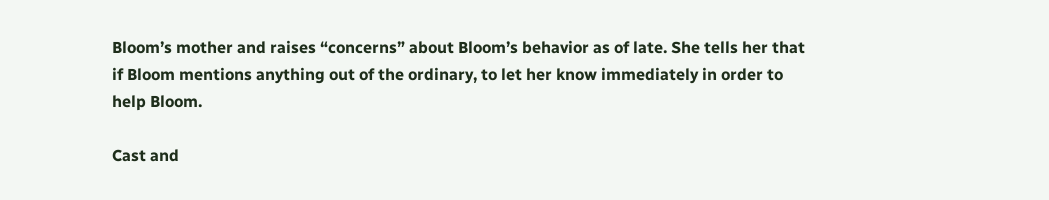Bloom’s mother and raises “concerns” about Bloom’s behavior as of late. She tells her that if Bloom mentions anything out of the ordinary, to let her know immediately in order to help Bloom.

Cast and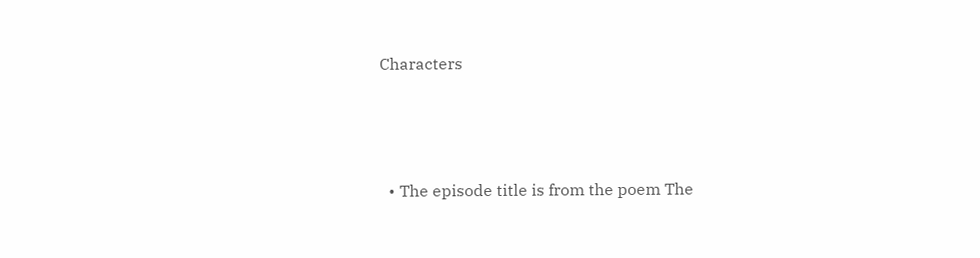Characters




  • The episode title is from the poem The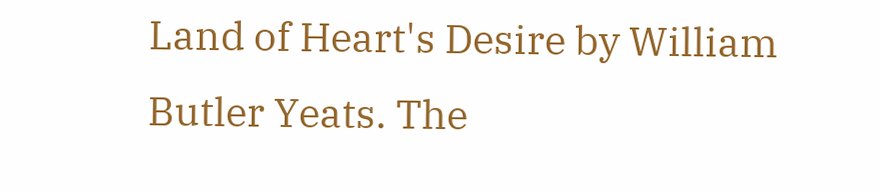Land of Heart's Desire by William Butler Yeats. The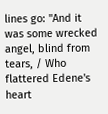lines go: "And it was some wrecked angel, blind from tears, / Who flattered Edene's heart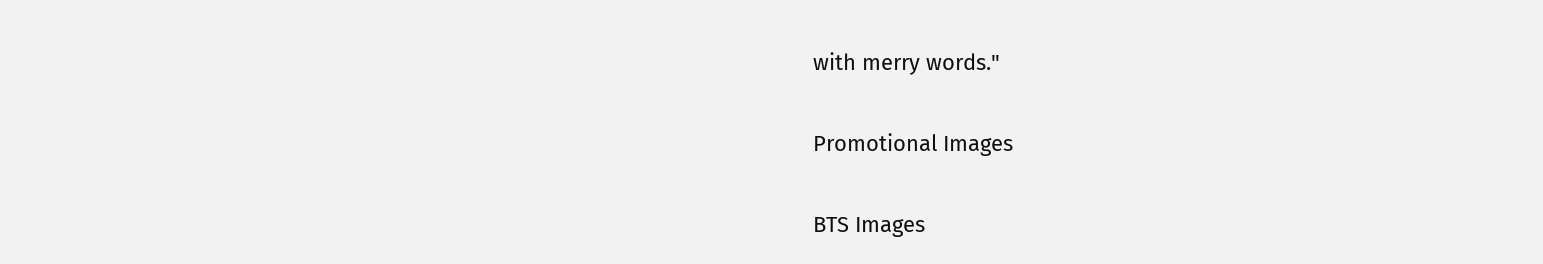with merry words."

Promotional Images

BTS Images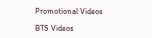Promotional Videos

BTS Videos